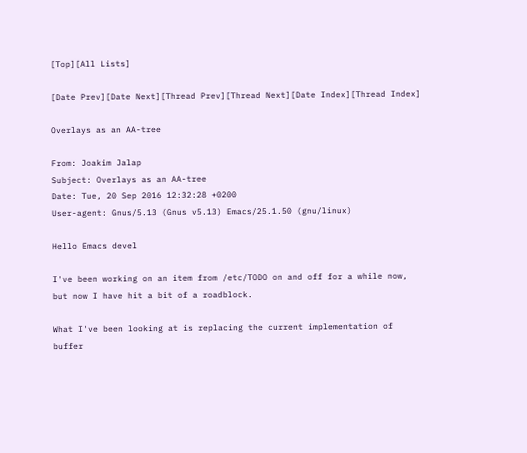[Top][All Lists]

[Date Prev][Date Next][Thread Prev][Thread Next][Date Index][Thread Index]

Overlays as an AA-tree

From: Joakim Jalap
Subject: Overlays as an AA-tree
Date: Tue, 20 Sep 2016 12:32:28 +0200
User-agent: Gnus/5.13 (Gnus v5.13) Emacs/25.1.50 (gnu/linux)

Hello Emacs devel

I've been working on an item from /etc/TODO on and off for a while now,
but now I have hit a bit of a roadblock.

What I've been looking at is replacing the current implementation of
buffer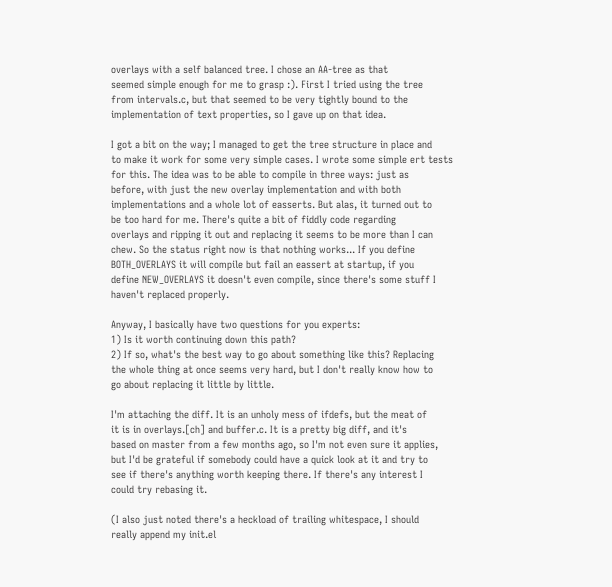overlays with a self balanced tree. I chose an AA-tree as that
seemed simple enough for me to grasp :). First I tried using the tree
from intervals.c, but that seemed to be very tightly bound to the
implementation of text properties, so I gave up on that idea.

I got a bit on the way; I managed to get the tree structure in place and
to make it work for some very simple cases. I wrote some simple ert tests
for this. The idea was to be able to compile in three ways: just as
before, with just the new overlay implementation and with both
implementations and a whole lot of easserts. But alas, it turned out to
be too hard for me. There's quite a bit of fiddly code regarding
overlays and ripping it out and replacing it seems to be more than I can
chew. So the status right now is that nothing works... If you define
BOTH_OVERLAYS it will compile but fail an eassert at startup, if you
define NEW_OVERLAYS it doesn't even compile, since there's some stuff I
haven't replaced properly.

Anyway, I basically have two questions for you experts:
1) Is it worth continuing down this path?
2) If so, what's the best way to go about something like this? Replacing
the whole thing at once seems very hard, but I don't really know how to
go about replacing it little by little.

I'm attaching the diff. It is an unholy mess of ifdefs, but the meat of
it is in overlays.[ch] and buffer.c. It is a pretty big diff, and it's
based on master from a few months ago, so I'm not even sure it applies,
but I'd be grateful if somebody could have a quick look at it and try to
see if there's anything worth keeping there. If there's any interest I
could try rebasing it.

(I also just noted there's a heckload of trailing whitespace, I should
really append my init.el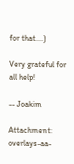for that....)

Very grateful for all help!

-- Joakim

Attachment: overlays-aa-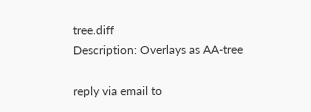tree.diff
Description: Overlays as AA-tree

reply via email to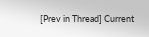[Prev in Thread] Current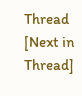Thread [Next in Thread]